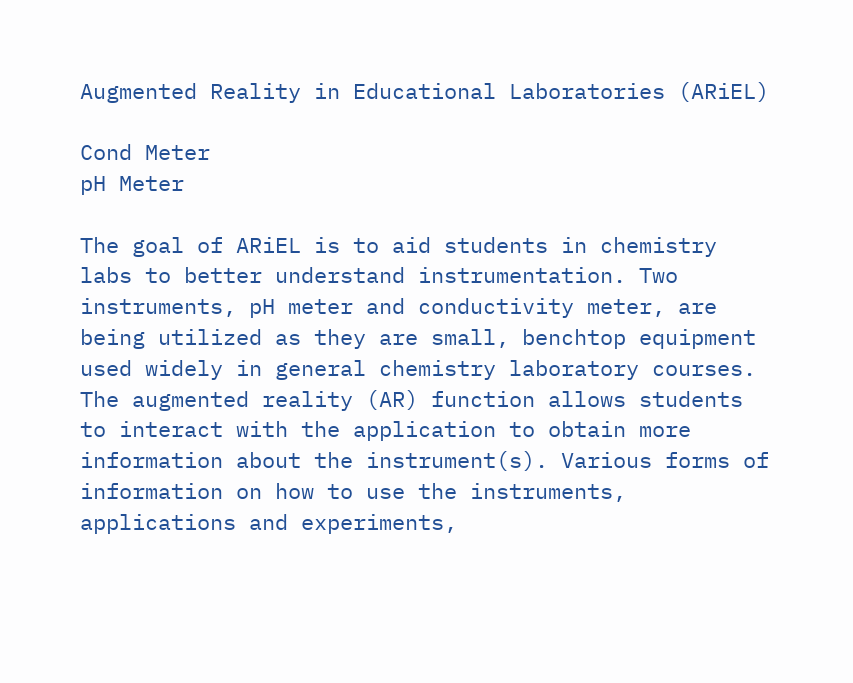Augmented Reality in Educational Laboratories (ARiEL)

Cond Meter
pH Meter

The goal of ARiEL is to aid students in chemistry labs to better understand instrumentation. Two instruments, pH meter and conductivity meter, are being utilized as they are small, benchtop equipment used widely in general chemistry laboratory courses. The augmented reality (AR) function allows students to interact with the application to obtain more information about the instrument(s). Various forms of information on how to use the instruments, applications and experiments,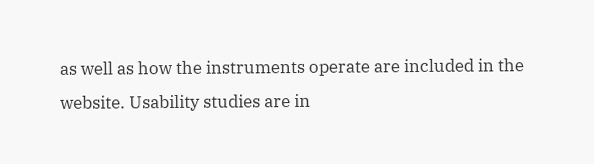as well as how the instruments operate are included in the website. Usability studies are in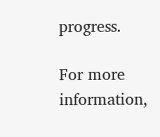progress.

For more information,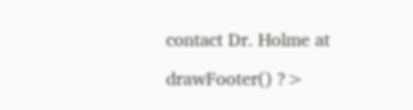contact Dr. Holme at

drawFooter() ?>